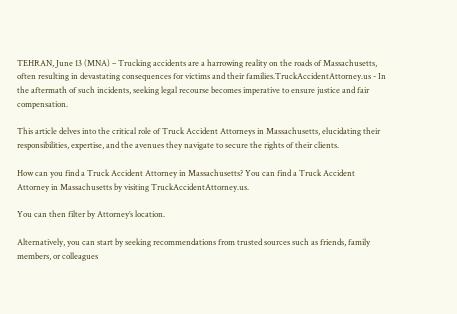TEHRAN, June 13 (MNA) – Trucking accidents are a harrowing reality on the roads of Massachusetts, often resulting in devastating consequences for victims and their families.TruckAccidentAttorney.us - In the aftermath of such incidents, seeking legal recourse becomes imperative to ensure justice and fair compensation.

This article delves into the critical role of Truck Accident Attorneys in Massachusetts, elucidating their responsibilities, expertise, and the avenues they navigate to secure the rights of their clients.

How can you find a Truck Accident Attorney in Massachusetts? You can find a Truck Accident Attorney in Massachusetts by visiting TruckAccidentAttorney.us.

You can then filter by Attorney’s location.

Alternatively, you can start by seeking recommendations from trusted sources such as friends, family members, or colleagues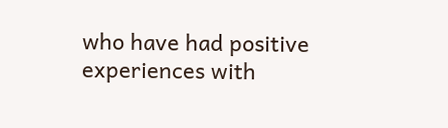who have had positive experiences with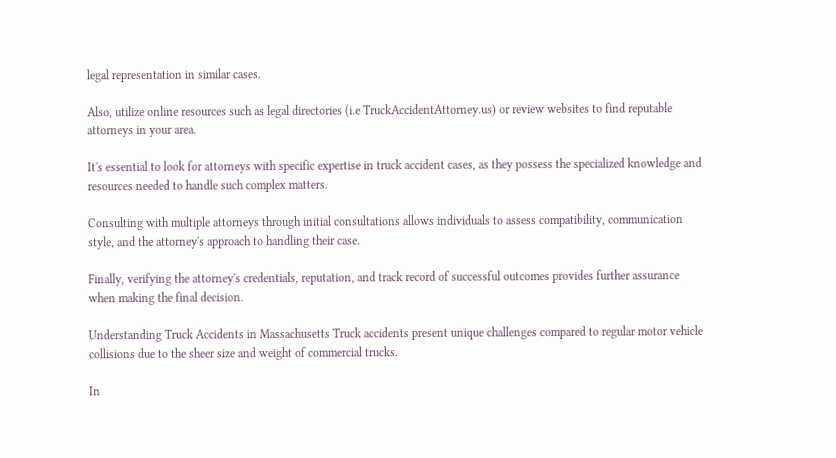legal representation in similar cases.

Also, utilize online resources such as legal directories (i.e TruckAccidentAttorney.us) or review websites to find reputable attorneys in your area.

It's essential to look for attorneys with specific expertise in truck accident cases, as they possess the specialized knowledge and resources needed to handle such complex matters.

Consulting with multiple attorneys through initial consultations allows individuals to assess compatibility, communication style, and the attorney's approach to handling their case.

Finally, verifying the attorney's credentials, reputation, and track record of successful outcomes provides further assurance when making the final decision.

Understanding Truck Accidents in Massachusetts Truck accidents present unique challenges compared to regular motor vehicle collisions due to the sheer size and weight of commercial trucks.

In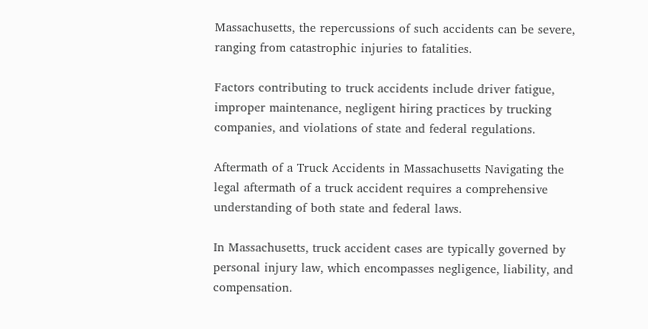Massachusetts, the repercussions of such accidents can be severe, ranging from catastrophic injuries to fatalities.

Factors contributing to truck accidents include driver fatigue, improper maintenance, negligent hiring practices by trucking companies, and violations of state and federal regulations.

Aftermath of a Truck Accidents in Massachusetts Navigating the legal aftermath of a truck accident requires a comprehensive understanding of both state and federal laws.

In Massachusetts, truck accident cases are typically governed by personal injury law, which encompasses negligence, liability, and compensation.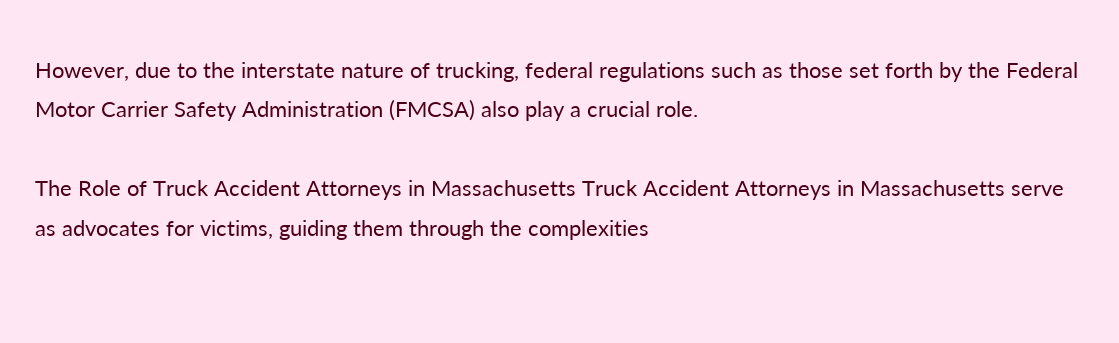However, due to the interstate nature of trucking, federal regulations such as those set forth by the Federal Motor Carrier Safety Administration (FMCSA) also play a crucial role.

The Role of Truck Accident Attorneys in Massachusetts Truck Accident Attorneys in Massachusetts serve as advocates for victims, guiding them through the complexities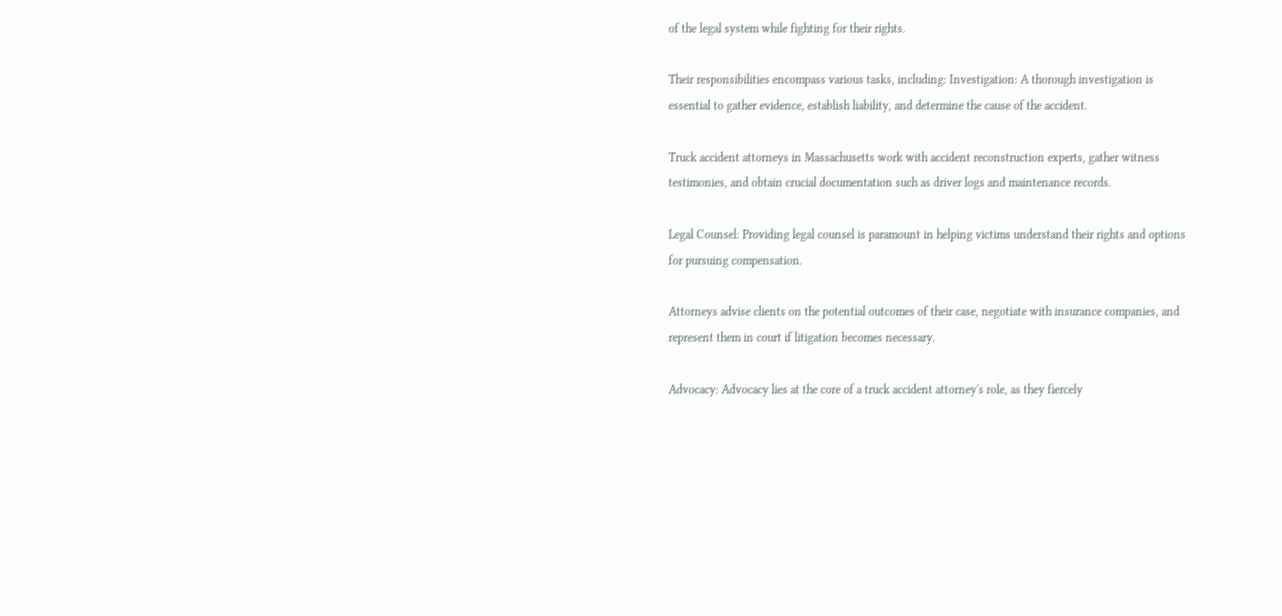of the legal system while fighting for their rights.

Their responsibilities encompass various tasks, including: Investigation: A thorough investigation is essential to gather evidence, establish liability, and determine the cause of the accident.

Truck accident attorneys in Massachusetts work with accident reconstruction experts, gather witness testimonies, and obtain crucial documentation such as driver logs and maintenance records.

Legal Counsel: Providing legal counsel is paramount in helping victims understand their rights and options for pursuing compensation.

Attorneys advise clients on the potential outcomes of their case, negotiate with insurance companies, and represent them in court if litigation becomes necessary.

Advocacy: Advocacy lies at the core of a truck accident attorney's role, as they fiercely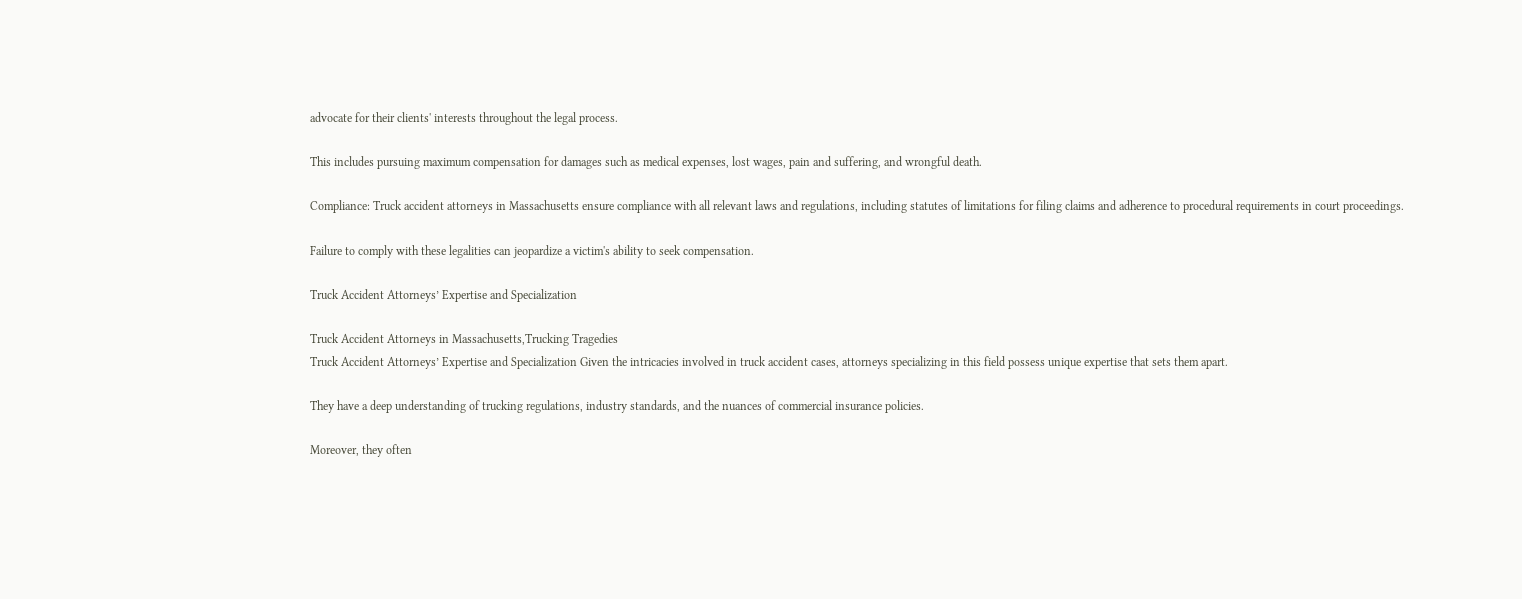advocate for their clients' interests throughout the legal process.

This includes pursuing maximum compensation for damages such as medical expenses, lost wages, pain and suffering, and wrongful death.

Compliance: Truck accident attorneys in Massachusetts ensure compliance with all relevant laws and regulations, including statutes of limitations for filing claims and adherence to procedural requirements in court proceedings.

Failure to comply with these legalities can jeopardize a victim's ability to seek compensation.

Truck Accident Attorneys’ Expertise and Specialization

Truck Accident Attorneys in Massachusetts,Trucking Tragedies
Truck Accident Attorneys’ Expertise and Specialization Given the intricacies involved in truck accident cases, attorneys specializing in this field possess unique expertise that sets them apart.

They have a deep understanding of trucking regulations, industry standards, and the nuances of commercial insurance policies.

Moreover, they often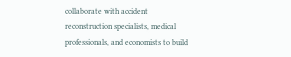collaborate with accident reconstruction specialists, medical professionals, and economists to build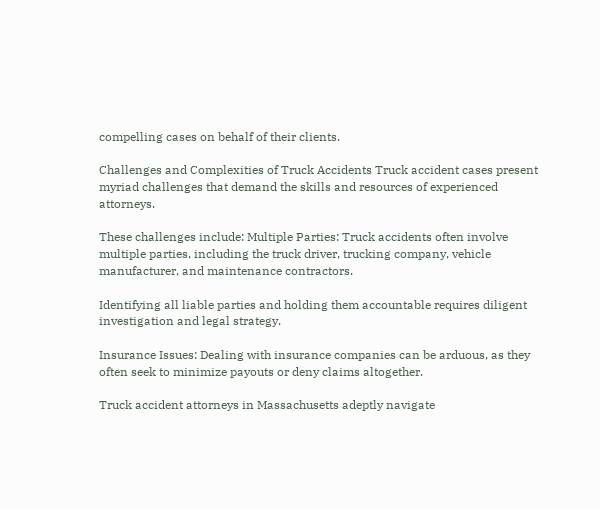compelling cases on behalf of their clients.

Challenges and Complexities of Truck Accidents Truck accident cases present myriad challenges that demand the skills and resources of experienced attorneys.

These challenges include: Multiple Parties: Truck accidents often involve multiple parties, including the truck driver, trucking company, vehicle manufacturer, and maintenance contractors.

Identifying all liable parties and holding them accountable requires diligent investigation and legal strategy.

Insurance Issues: Dealing with insurance companies can be arduous, as they often seek to minimize payouts or deny claims altogether.

Truck accident attorneys in Massachusetts adeptly navigate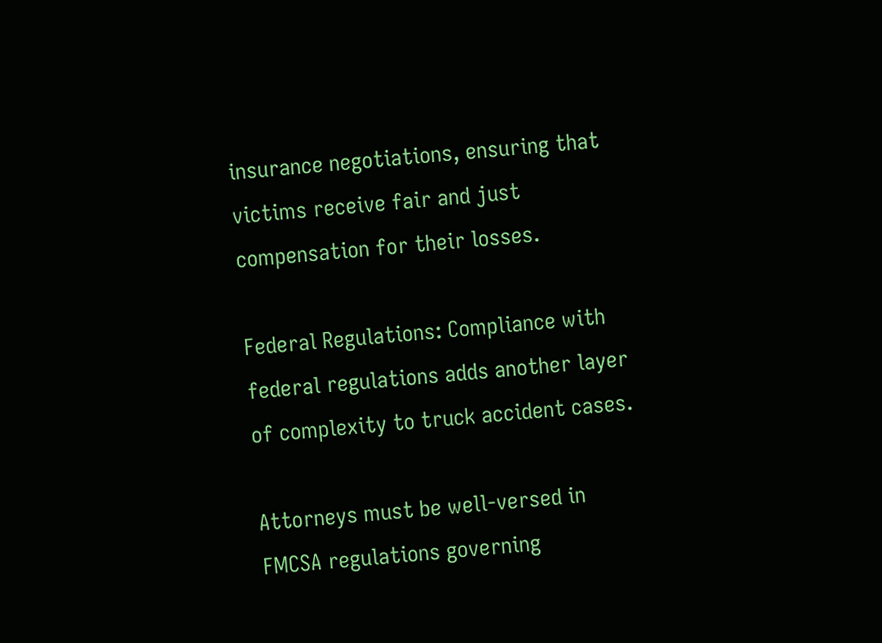insurance negotiations, ensuring that victims receive fair and just compensation for their losses.

Federal Regulations: Compliance with federal regulations adds another layer of complexity to truck accident cases.

Attorneys must be well-versed in FMCSA regulations governing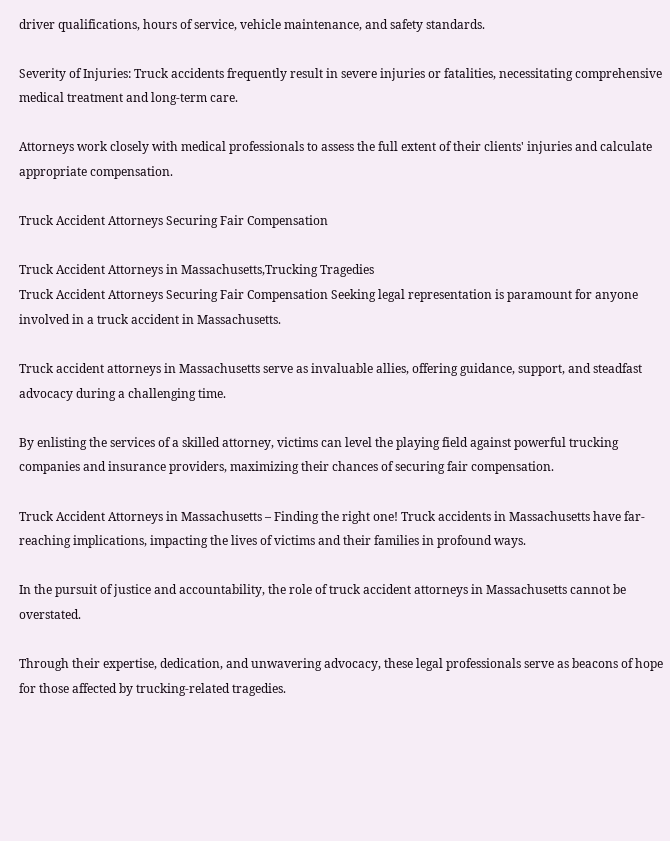driver qualifications, hours of service, vehicle maintenance, and safety standards.

Severity of Injuries: Truck accidents frequently result in severe injuries or fatalities, necessitating comprehensive medical treatment and long-term care.

Attorneys work closely with medical professionals to assess the full extent of their clients' injuries and calculate appropriate compensation.

Truck Accident Attorneys Securing Fair Compensation

Truck Accident Attorneys in Massachusetts,Trucking Tragedies
Truck Accident Attorneys Securing Fair Compensation Seeking legal representation is paramount for anyone involved in a truck accident in Massachusetts.

Truck accident attorneys in Massachusetts serve as invaluable allies, offering guidance, support, and steadfast advocacy during a challenging time.

By enlisting the services of a skilled attorney, victims can level the playing field against powerful trucking companies and insurance providers, maximizing their chances of securing fair compensation.

Truck Accident Attorneys in Massachusetts – Finding the right one! Truck accidents in Massachusetts have far-reaching implications, impacting the lives of victims and their families in profound ways.

In the pursuit of justice and accountability, the role of truck accident attorneys in Massachusetts cannot be overstated.

Through their expertise, dedication, and unwavering advocacy, these legal professionals serve as beacons of hope for those affected by trucking-related tragedies.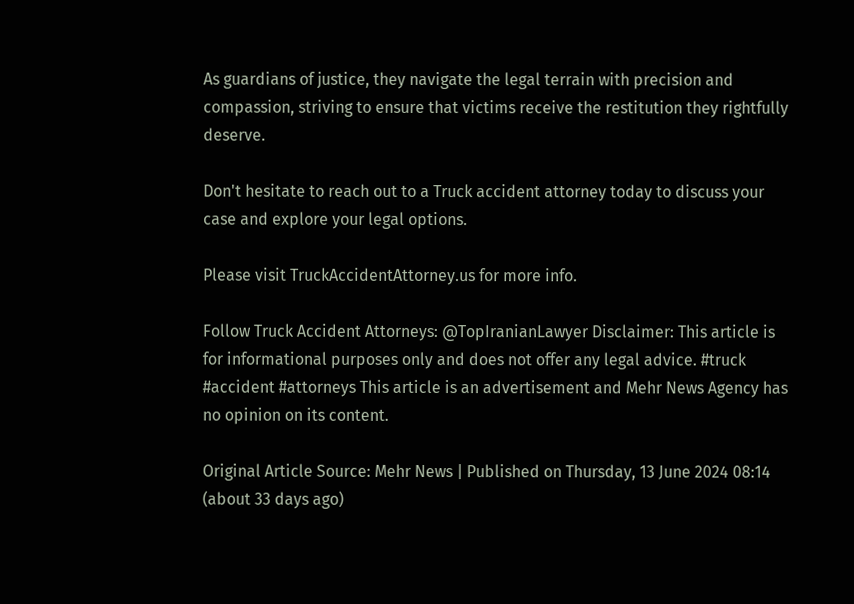As guardians of justice, they navigate the legal terrain with precision and compassion, striving to ensure that victims receive the restitution they rightfully deserve.

Don't hesitate to reach out to a Truck accident attorney today to discuss your case and explore your legal options.

Please visit TruckAccidentAttorney.us for more info.

Follow Truck Accident Attorneys: @TopIranianLawyer Disclaimer: This article is for informational purposes only and does not offer any legal advice. #truck #accident #attorneys This article is an advertisement and Mehr News Agency has no opinion on its content.

Original Article Source: Mehr News | Published on Thursday, 13 June 2024 08:14 (about 33 days ago)